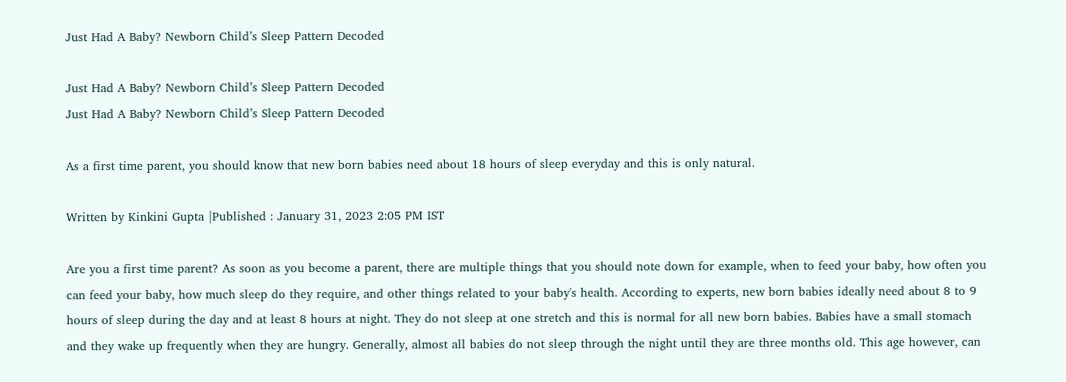Just Had A Baby? Newborn Child’s Sleep Pattern Decoded

Just Had A Baby? Newborn Child’s Sleep Pattern Decoded
Just Had A Baby? Newborn Child’s Sleep Pattern Decoded

As a first time parent, you should know that new born babies need about 18 hours of sleep everyday and this is only natural.

Written by Kinkini Gupta |Published : January 31, 2023 2:05 PM IST

Are you a first time parent? As soon as you become a parent, there are multiple things that you should note down for example, when to feed your baby, how often you can feed your baby, how much sleep do they require, and other things related to your baby's health. According to experts, new born babies ideally need about 8 to 9 hours of sleep during the day and at least 8 hours at night. They do not sleep at one stretch and this is normal for all new born babies. Babies have a small stomach and they wake up frequently when they are hungry. Generally, almost all babies do not sleep through the night until they are three months old. This age however, can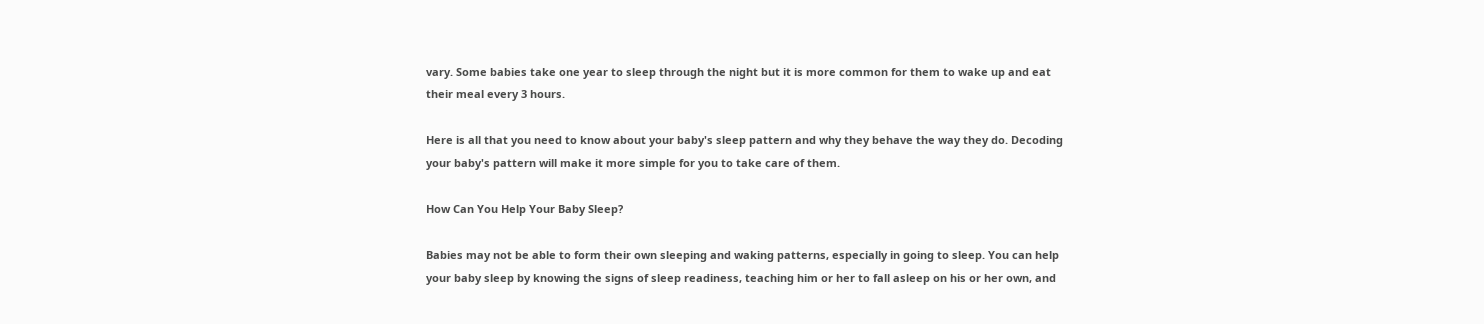vary. Some babies take one year to sleep through the night but it is more common for them to wake up and eat their meal every 3 hours.

Here is all that you need to know about your baby's sleep pattern and why they behave the way they do. Decoding your baby's pattern will make it more simple for you to take care of them.

How Can You Help Your Baby Sleep?

Babies may not be able to form their own sleeping and waking patterns, especially in going to sleep. You can help your baby sleep by knowing the signs of sleep readiness, teaching him or her to fall asleep on his or her own, and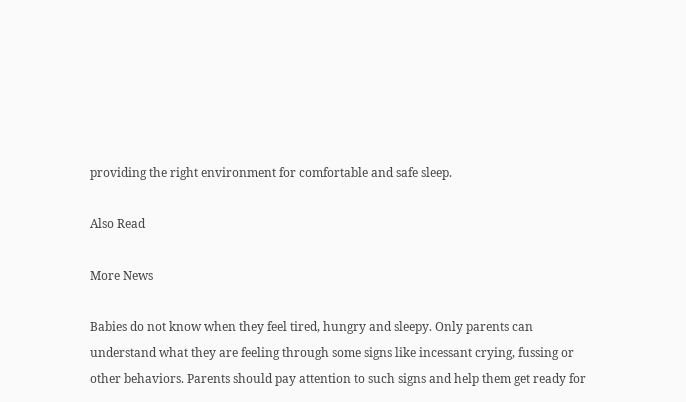providing the right environment for comfortable and safe sleep.

Also Read

More News

Babies do not know when they feel tired, hungry and sleepy. Only parents can understand what they are feeling through some signs like incessant crying, fussing or other behaviors. Parents should pay attention to such signs and help them get ready for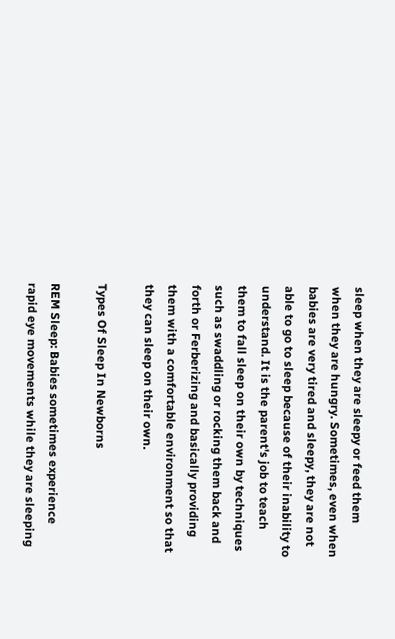sleep when they are sleepy or feed them when they are hungry. Sometimes, even when babies are very tired and sleepy, they are not able to go to sleep because of their inability to understand. It is the parent's job to teach them to fall sleep on their own by techniques such as swaddling or rocking them back and forth or Ferberizing and basically providing them with a comfortable environment so that they can sleep on their own.

Types Of Sleep In Newborns

REM Sleep: Babies sometimes experience rapid eye movements while they are sleeping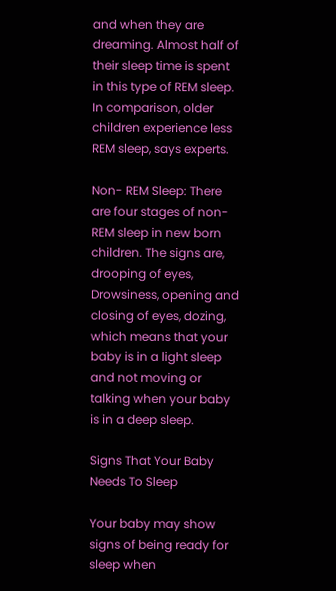and when they are dreaming. Almost half of their sleep time is spent in this type of REM sleep. In comparison, older children experience less REM sleep, says experts.

Non- REM Sleep: There are four stages of non-REM sleep in new born children. The signs are, drooping of eyes, Drowsiness, opening and closing of eyes, dozing, which means that your baby is in a light sleep and not moving or talking when your baby is in a deep sleep.

Signs That Your Baby Needs To Sleep

Your baby may show signs of being ready for sleep when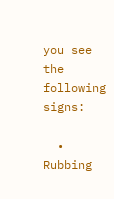you see the following signs:

  • Rubbing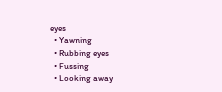eyes
  • Yawning
  • Rubbing eyes
  • Fussing
  • Looking away